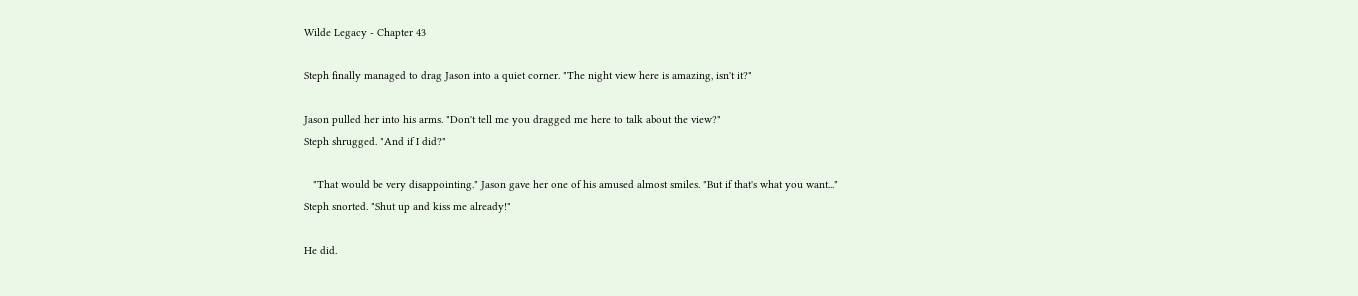Wilde Legacy - Chapter 43

Steph finally managed to drag Jason into a quiet corner. "The night view here is amazing, isn't it?"

Jason pulled her into his arms. "Don't tell me you dragged me here to talk about the view?"
Steph shrugged. "And if I did?"

   "That would be very disappointing." Jason gave her one of his amused almost smiles. "But if that's what you want..."
Steph snorted. "Shut up and kiss me already!"

He did.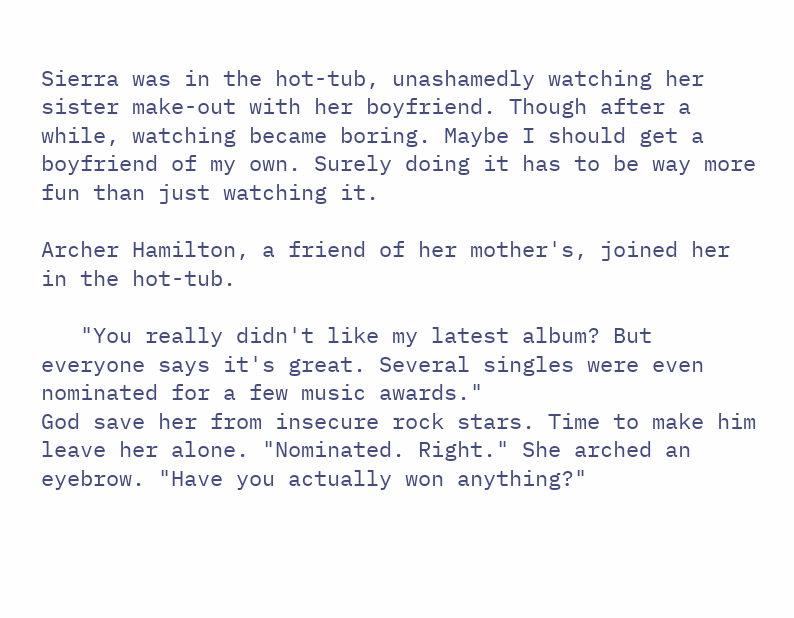Sierra was in the hot-tub, unashamedly watching her sister make-out with her boyfriend. Though after a while, watching became boring. Maybe I should get a boyfriend of my own. Surely doing it has to be way more fun than just watching it.

Archer Hamilton, a friend of her mother's, joined her in the hot-tub.

   "You really didn't like my latest album? But everyone says it's great. Several singles were even nominated for a few music awards."
God save her from insecure rock stars. Time to make him leave her alone. "Nominated. Right." She arched an eyebrow. "Have you actually won anything?"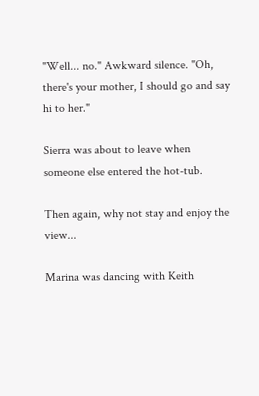"Well... no." Awkward silence. "Oh, there's your mother, I should go and say hi to her."

Sierra was about to leave when someone else entered the hot-tub.

Then again, why not stay and enjoy the view...

Marina was dancing with Keith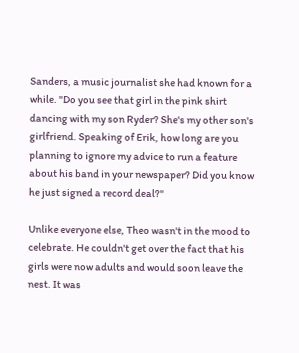Sanders, a music journalist she had known for a while. "Do you see that girl in the pink shirt dancing with my son Ryder? She's my other son's girlfriend. Speaking of Erik, how long are you planning to ignore my advice to run a feature about his band in your newspaper? Did you know he just signed a record deal?"

Unlike everyone else, Theo wasn't in the mood to celebrate. He couldn't get over the fact that his girls were now adults and would soon leave the nest. It was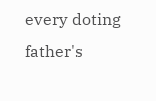every doting father's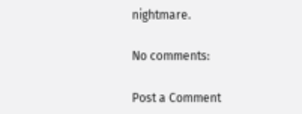nightmare.

No comments:

Post a Comment